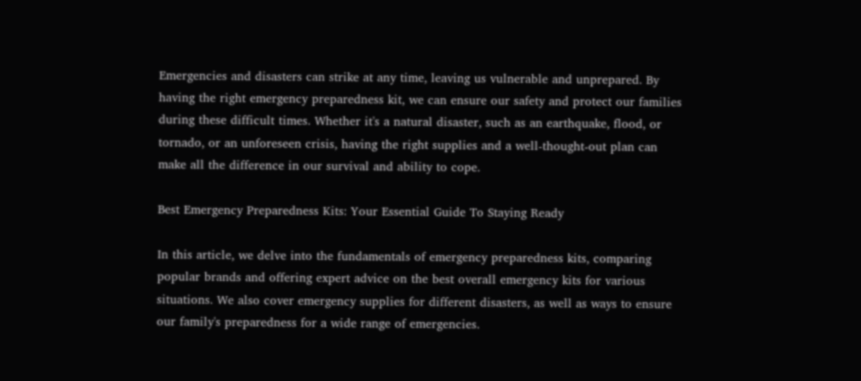Emergencies and disasters can strike at any time, leaving us vulnerable and unprepared. By having the right emergency preparedness kit, we can ensure our safety and protect our families during these difficult times. Whether it's a natural disaster, such as an earthquake, flood, or tornado, or an unforeseen crisis, having the right supplies and a well-thought-out plan can make all the difference in our survival and ability to cope.

Best Emergency Preparedness Kits: Your Essential Guide To Staying Ready

In this article, we delve into the fundamentals of emergency preparedness kits, comparing popular brands and offering expert advice on the best overall emergency kits for various situations. We also cover emergency supplies for different disasters, as well as ways to ensure our family's preparedness for a wide range of emergencies.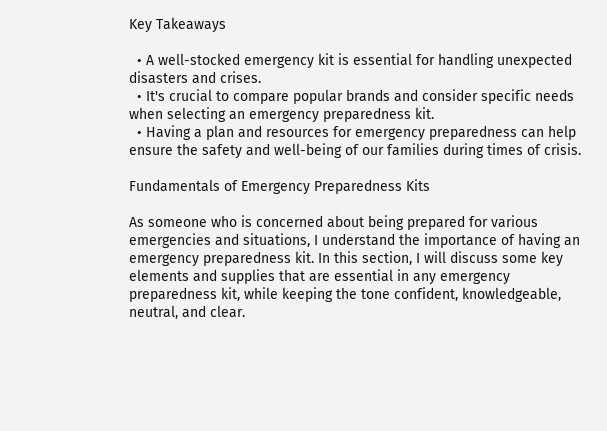Key Takeaways

  • A well-stocked emergency kit is essential for handling unexpected disasters and crises.
  • It's crucial to compare popular brands and consider specific needs when selecting an emergency preparedness kit.
  • Having a plan and resources for emergency preparedness can help ensure the safety and well-being of our families during times of crisis.

Fundamentals of Emergency Preparedness Kits

As someone who is concerned about being prepared for various emergencies and situations, I understand the importance of having an emergency preparedness kit. In this section, I will discuss some key elements and supplies that are essential in any emergency preparedness kit, while keeping the tone confident, knowledgeable, neutral, and clear.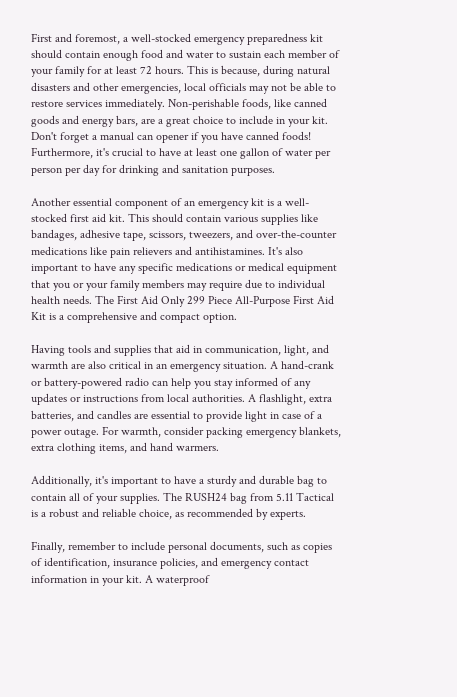First and foremost, a well-stocked emergency preparedness kit should contain enough food and water to sustain each member of your family for at least 72 hours. This is because, during natural disasters and other emergencies, local officials may not be able to restore services immediately. Non-perishable foods, like canned goods and energy bars, are a great choice to include in your kit. Don't forget a manual can opener if you have canned foods! Furthermore, it's crucial to have at least one gallon of water per person per day for drinking and sanitation purposes.

Another essential component of an emergency kit is a well-stocked first aid kit. This should contain various supplies like bandages, adhesive tape, scissors, tweezers, and over-the-counter medications like pain relievers and antihistamines. It's also important to have any specific medications or medical equipment that you or your family members may require due to individual health needs. The First Aid Only 299 Piece All-Purpose First Aid Kit is a comprehensive and compact option.

Having tools and supplies that aid in communication, light, and warmth are also critical in an emergency situation. A hand-crank or battery-powered radio can help you stay informed of any updates or instructions from local authorities. A flashlight, extra batteries, and candles are essential to provide light in case of a power outage. For warmth, consider packing emergency blankets, extra clothing items, and hand warmers.

Additionally, it's important to have a sturdy and durable bag to contain all of your supplies. The RUSH24 bag from 5.11 Tactical is a robust and reliable choice, as recommended by experts.

Finally, remember to include personal documents, such as copies of identification, insurance policies, and emergency contact information in your kit. A waterproof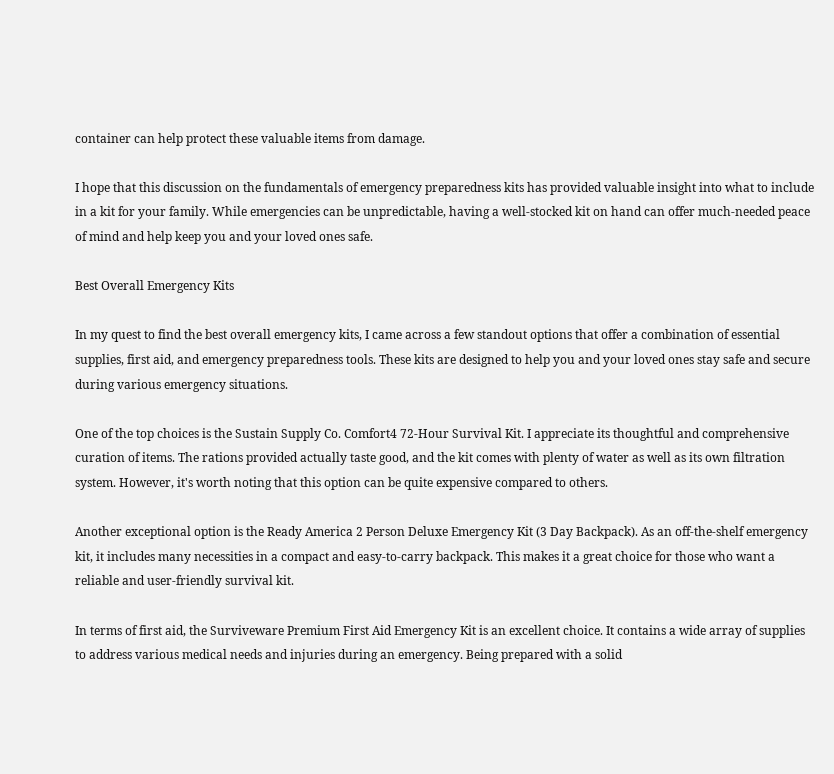container can help protect these valuable items from damage.

I hope that this discussion on the fundamentals of emergency preparedness kits has provided valuable insight into what to include in a kit for your family. While emergencies can be unpredictable, having a well-stocked kit on hand can offer much-needed peace of mind and help keep you and your loved ones safe.

Best Overall Emergency Kits

In my quest to find the best overall emergency kits, I came across a few standout options that offer a combination of essential supplies, first aid, and emergency preparedness tools. These kits are designed to help you and your loved ones stay safe and secure during various emergency situations.

One of the top choices is the Sustain Supply Co. Comfort4 72-Hour Survival Kit. I appreciate its thoughtful and comprehensive curation of items. The rations provided actually taste good, and the kit comes with plenty of water as well as its own filtration system. However, it's worth noting that this option can be quite expensive compared to others.

Another exceptional option is the Ready America 2 Person Deluxe Emergency Kit (3 Day Backpack). As an off-the-shelf emergency kit, it includes many necessities in a compact and easy-to-carry backpack. This makes it a great choice for those who want a reliable and user-friendly survival kit.

In terms of first aid, the Surviveware Premium First Aid Emergency Kit is an excellent choice. It contains a wide array of supplies to address various medical needs and injuries during an emergency. Being prepared with a solid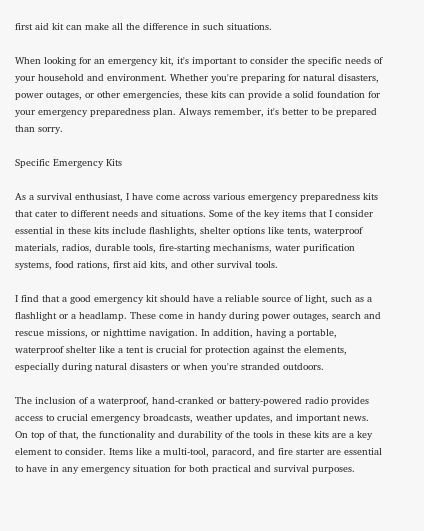first aid kit can make all the difference in such situations.

When looking for an emergency kit, it's important to consider the specific needs of your household and environment. Whether you're preparing for natural disasters, power outages, or other emergencies, these kits can provide a solid foundation for your emergency preparedness plan. Always remember, it's better to be prepared than sorry.

Specific Emergency Kits

As a survival enthusiast, I have come across various emergency preparedness kits that cater to different needs and situations. Some of the key items that I consider essential in these kits include flashlights, shelter options like tents, waterproof materials, radios, durable tools, fire-starting mechanisms, water purification systems, food rations, first aid kits, and other survival tools.

I find that a good emergency kit should have a reliable source of light, such as a flashlight or a headlamp. These come in handy during power outages, search and rescue missions, or nighttime navigation. In addition, having a portable, waterproof shelter like a tent is crucial for protection against the elements, especially during natural disasters or when you're stranded outdoors.

The inclusion of a waterproof, hand-cranked or battery-powered radio provides access to crucial emergency broadcasts, weather updates, and important news. On top of that, the functionality and durability of the tools in these kits are a key element to consider. Items like a multi-tool, paracord, and fire starter are essential to have in any emergency situation for both practical and survival purposes.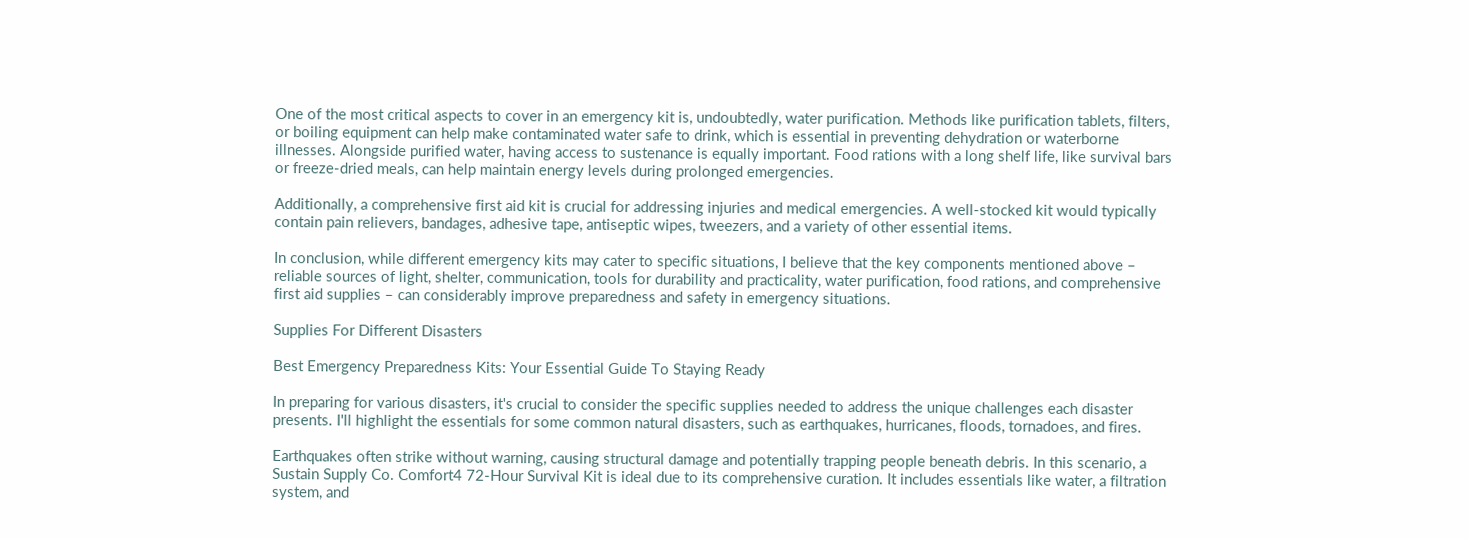One of the most critical aspects to cover in an emergency kit is, undoubtedly, water purification. Methods like purification tablets, filters, or boiling equipment can help make contaminated water safe to drink, which is essential in preventing dehydration or waterborne illnesses. Alongside purified water, having access to sustenance is equally important. Food rations with a long shelf life, like survival bars or freeze-dried meals, can help maintain energy levels during prolonged emergencies.

Additionally, a comprehensive first aid kit is crucial for addressing injuries and medical emergencies. A well-stocked kit would typically contain pain relievers, bandages, adhesive tape, antiseptic wipes, tweezers, and a variety of other essential items.

In conclusion, while different emergency kits may cater to specific situations, I believe that the key components mentioned above – reliable sources of light, shelter, communication, tools for durability and practicality, water purification, food rations, and comprehensive first aid supplies – can considerably improve preparedness and safety in emergency situations.

Supplies For Different Disasters

Best Emergency Preparedness Kits: Your Essential Guide To Staying Ready

In preparing for various disasters, it's crucial to consider the specific supplies needed to address the unique challenges each disaster presents. I'll highlight the essentials for some common natural disasters, such as earthquakes, hurricanes, floods, tornadoes, and fires.

Earthquakes often strike without warning, causing structural damage and potentially trapping people beneath debris. In this scenario, a Sustain Supply Co. Comfort4 72-Hour Survival Kit is ideal due to its comprehensive curation. It includes essentials like water, a filtration system, and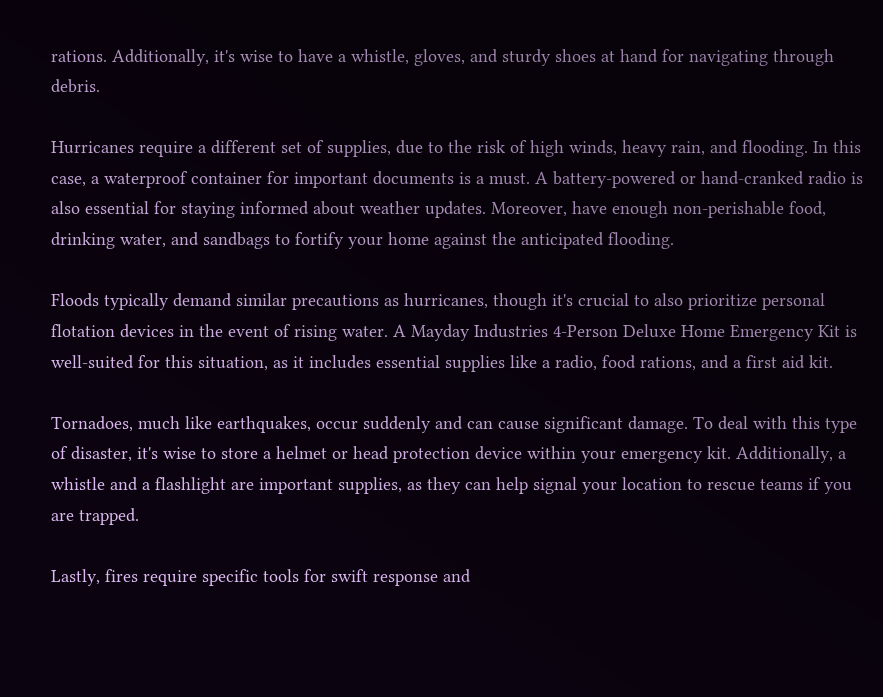rations. Additionally, it's wise to have a whistle, gloves, and sturdy shoes at hand for navigating through debris.

Hurricanes require a different set of supplies, due to the risk of high winds, heavy rain, and flooding. In this case, a waterproof container for important documents is a must. A battery-powered or hand-cranked radio is also essential for staying informed about weather updates. Moreover, have enough non-perishable food, drinking water, and sandbags to fortify your home against the anticipated flooding.

Floods typically demand similar precautions as hurricanes, though it's crucial to also prioritize personal flotation devices in the event of rising water. A Mayday Industries 4-Person Deluxe Home Emergency Kit is well-suited for this situation, as it includes essential supplies like a radio, food rations, and a first aid kit.

Tornadoes, much like earthquakes, occur suddenly and can cause significant damage. To deal with this type of disaster, it's wise to store a helmet or head protection device within your emergency kit. Additionally, a whistle and a flashlight are important supplies, as they can help signal your location to rescue teams if you are trapped.

Lastly, fires require specific tools for swift response and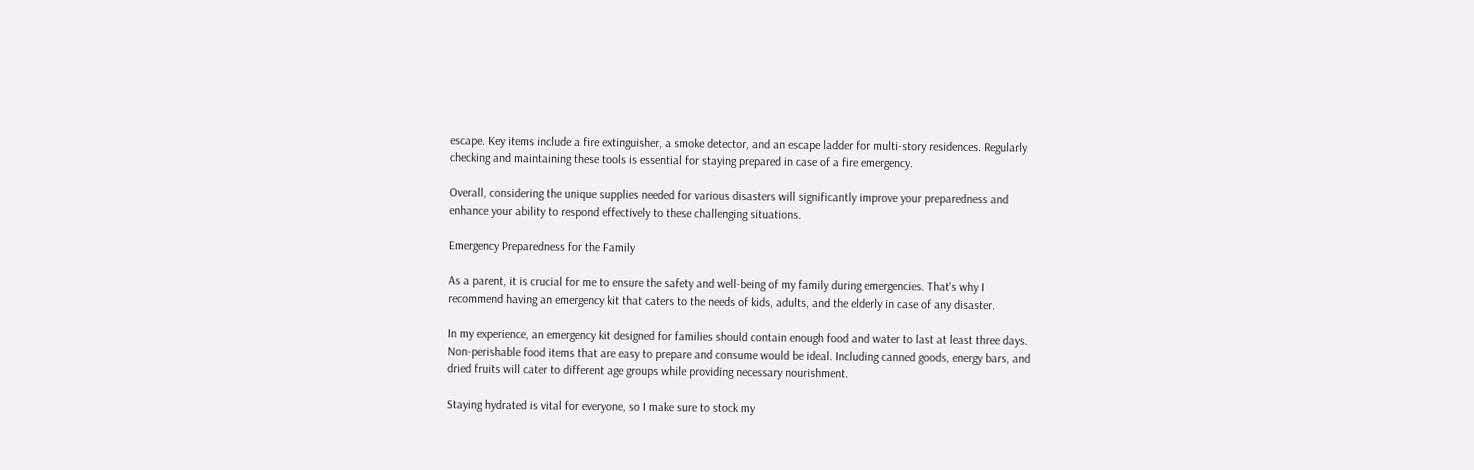escape. Key items include a fire extinguisher, a smoke detector, and an escape ladder for multi-story residences. Regularly checking and maintaining these tools is essential for staying prepared in case of a fire emergency.

Overall, considering the unique supplies needed for various disasters will significantly improve your preparedness and enhance your ability to respond effectively to these challenging situations.

Emergency Preparedness for the Family

As a parent, it is crucial for me to ensure the safety and well-being of my family during emergencies. That's why I recommend having an emergency kit that caters to the needs of kids, adults, and the elderly in case of any disaster.

In my experience, an emergency kit designed for families should contain enough food and water to last at least three days. Non-perishable food items that are easy to prepare and consume would be ideal. Including canned goods, energy bars, and dried fruits will cater to different age groups while providing necessary nourishment.

Staying hydrated is vital for everyone, so I make sure to stock my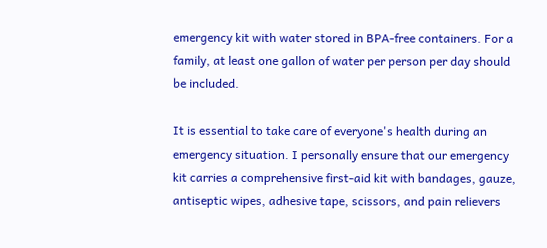emergency kit with water stored in BPA-free containers. For a family, at least one gallon of water per person per day should be included.

It is essential to take care of everyone's health during an emergency situation. I personally ensure that our emergency kit carries a comprehensive first-aid kit with bandages, gauze, antiseptic wipes, adhesive tape, scissors, and pain relievers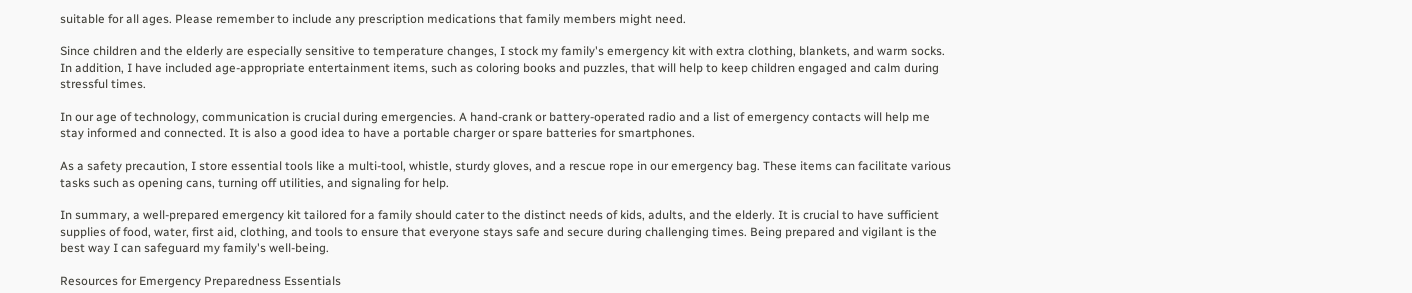suitable for all ages. Please remember to include any prescription medications that family members might need.

Since children and the elderly are especially sensitive to temperature changes, I stock my family's emergency kit with extra clothing, blankets, and warm socks. In addition, I have included age-appropriate entertainment items, such as coloring books and puzzles, that will help to keep children engaged and calm during stressful times.

In our age of technology, communication is crucial during emergencies. A hand-crank or battery-operated radio and a list of emergency contacts will help me stay informed and connected. It is also a good idea to have a portable charger or spare batteries for smartphones.

As a safety precaution, I store essential tools like a multi-tool, whistle, sturdy gloves, and a rescue rope in our emergency bag. These items can facilitate various tasks such as opening cans, turning off utilities, and signaling for help.

In summary, a well-prepared emergency kit tailored for a family should cater to the distinct needs of kids, adults, and the elderly. It is crucial to have sufficient supplies of food, water, first aid, clothing, and tools to ensure that everyone stays safe and secure during challenging times. Being prepared and vigilant is the best way I can safeguard my family's well-being.

Resources for Emergency Preparedness Essentials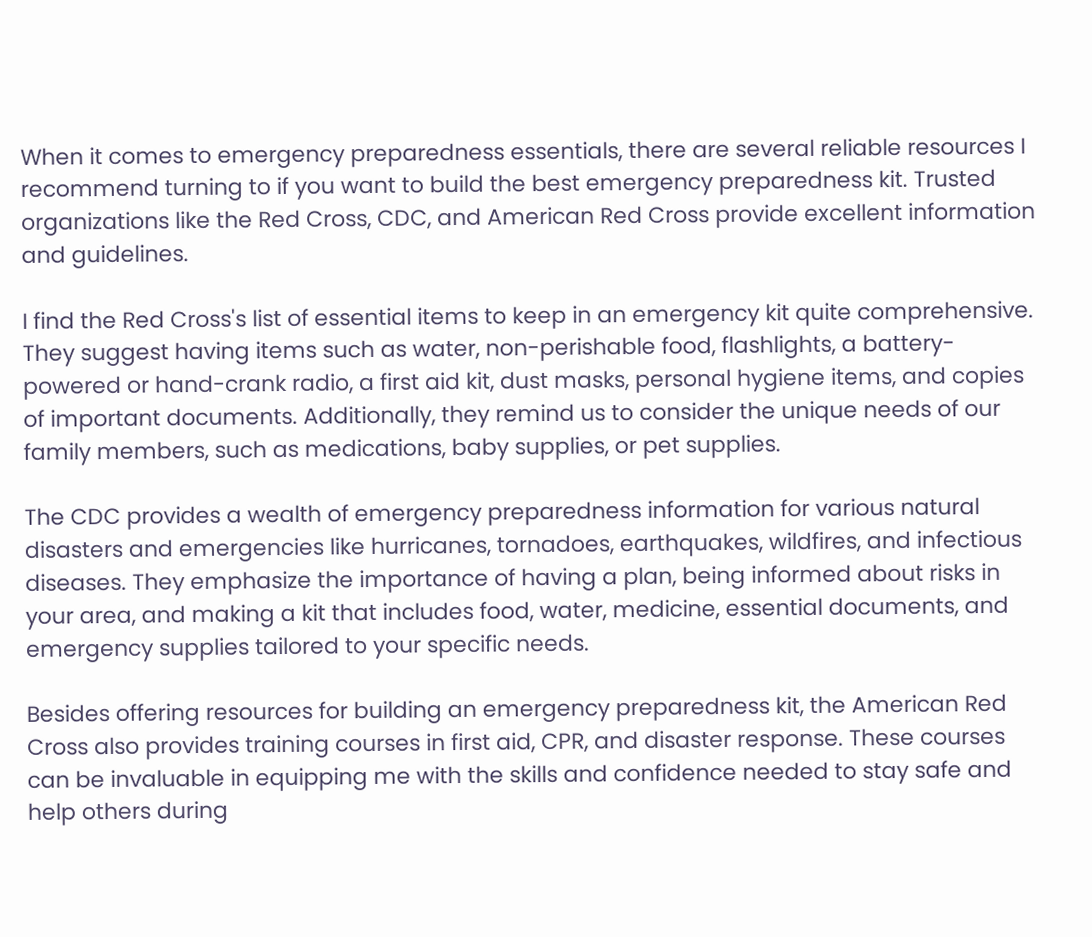When it comes to emergency preparedness essentials, there are several reliable resources I recommend turning to if you want to build the best emergency preparedness kit. Trusted organizations like the Red Cross, CDC, and American Red Cross provide excellent information and guidelines.

I find the Red Cross's list of essential items to keep in an emergency kit quite comprehensive. They suggest having items such as water, non-perishable food, flashlights, a battery-powered or hand-crank radio, a first aid kit, dust masks, personal hygiene items, and copies of important documents. Additionally, they remind us to consider the unique needs of our family members, such as medications, baby supplies, or pet supplies.

The CDC provides a wealth of emergency preparedness information for various natural disasters and emergencies like hurricanes, tornadoes, earthquakes, wildfires, and infectious diseases. They emphasize the importance of having a plan, being informed about risks in your area, and making a kit that includes food, water, medicine, essential documents, and emergency supplies tailored to your specific needs.

Besides offering resources for building an emergency preparedness kit, the American Red Cross also provides training courses in first aid, CPR, and disaster response. These courses can be invaluable in equipping me with the skills and confidence needed to stay safe and help others during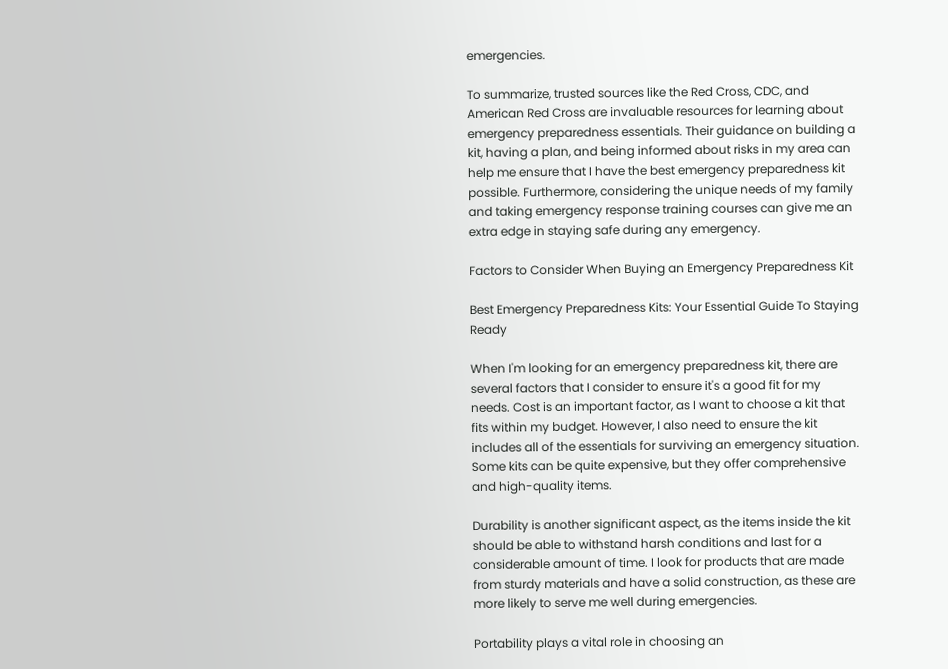emergencies.

To summarize, trusted sources like the Red Cross, CDC, and American Red Cross are invaluable resources for learning about emergency preparedness essentials. Their guidance on building a kit, having a plan, and being informed about risks in my area can help me ensure that I have the best emergency preparedness kit possible. Furthermore, considering the unique needs of my family and taking emergency response training courses can give me an extra edge in staying safe during any emergency.

Factors to Consider When Buying an Emergency Preparedness Kit

Best Emergency Preparedness Kits: Your Essential Guide To Staying Ready

When I'm looking for an emergency preparedness kit, there are several factors that I consider to ensure it's a good fit for my needs. Cost is an important factor, as I want to choose a kit that fits within my budget. However, I also need to ensure the kit includes all of the essentials for surviving an emergency situation. Some kits can be quite expensive, but they offer comprehensive and high-quality items.

Durability is another significant aspect, as the items inside the kit should be able to withstand harsh conditions and last for a considerable amount of time. I look for products that are made from sturdy materials and have a solid construction, as these are more likely to serve me well during emergencies.

Portability plays a vital role in choosing an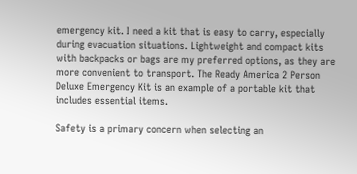emergency kit. I need a kit that is easy to carry, especially during evacuation situations. Lightweight and compact kits with backpacks or bags are my preferred options, as they are more convenient to transport. The Ready America 2 Person Deluxe Emergency Kit is an example of a portable kit that includes essential items.

Safety is a primary concern when selecting an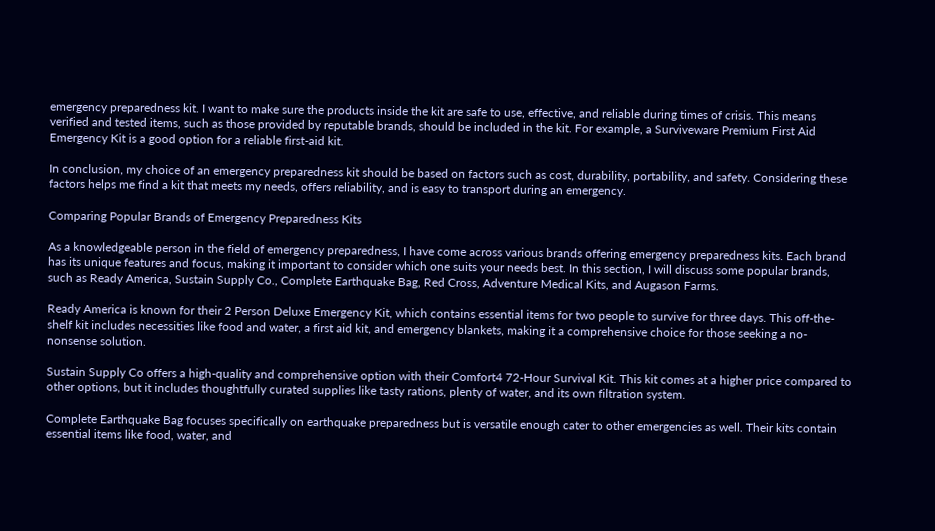emergency preparedness kit. I want to make sure the products inside the kit are safe to use, effective, and reliable during times of crisis. This means verified and tested items, such as those provided by reputable brands, should be included in the kit. For example, a Surviveware Premium First Aid Emergency Kit is a good option for a reliable first-aid kit.

In conclusion, my choice of an emergency preparedness kit should be based on factors such as cost, durability, portability, and safety. Considering these factors helps me find a kit that meets my needs, offers reliability, and is easy to transport during an emergency.

Comparing Popular Brands of Emergency Preparedness Kits

As a knowledgeable person in the field of emergency preparedness, I have come across various brands offering emergency preparedness kits. Each brand has its unique features and focus, making it important to consider which one suits your needs best. In this section, I will discuss some popular brands, such as Ready America, Sustain Supply Co., Complete Earthquake Bag, Red Cross, Adventure Medical Kits, and Augason Farms.

Ready America is known for their 2 Person Deluxe Emergency Kit, which contains essential items for two people to survive for three days. This off-the-shelf kit includes necessities like food and water, a first aid kit, and emergency blankets, making it a comprehensive choice for those seeking a no-nonsense solution.

Sustain Supply Co offers a high-quality and comprehensive option with their Comfort4 72-Hour Survival Kit. This kit comes at a higher price compared to other options, but it includes thoughtfully curated supplies like tasty rations, plenty of water, and its own filtration system.

Complete Earthquake Bag focuses specifically on earthquake preparedness but is versatile enough cater to other emergencies as well. Their kits contain essential items like food, water, and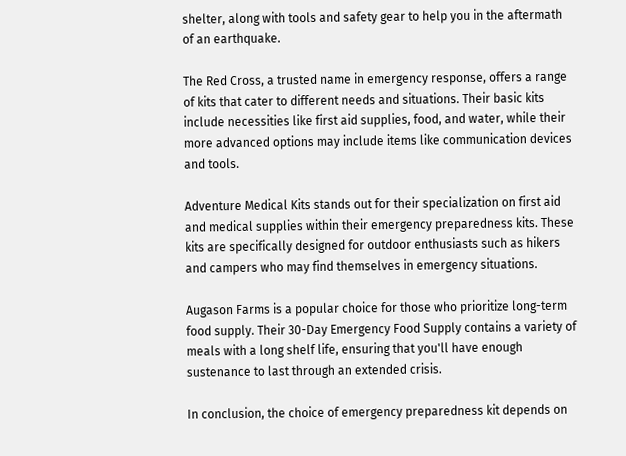shelter, along with tools and safety gear to help you in the aftermath of an earthquake.

The Red Cross, a trusted name in emergency response, offers a range of kits that cater to different needs and situations. Their basic kits include necessities like first aid supplies, food, and water, while their more advanced options may include items like communication devices and tools.

Adventure Medical Kits stands out for their specialization on first aid and medical supplies within their emergency preparedness kits. These kits are specifically designed for outdoor enthusiasts such as hikers and campers who may find themselves in emergency situations.

Augason Farms is a popular choice for those who prioritize long-term food supply. Their 30-Day Emergency Food Supply contains a variety of meals with a long shelf life, ensuring that you'll have enough sustenance to last through an extended crisis.

In conclusion, the choice of emergency preparedness kit depends on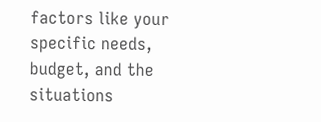factors like your specific needs, budget, and the situations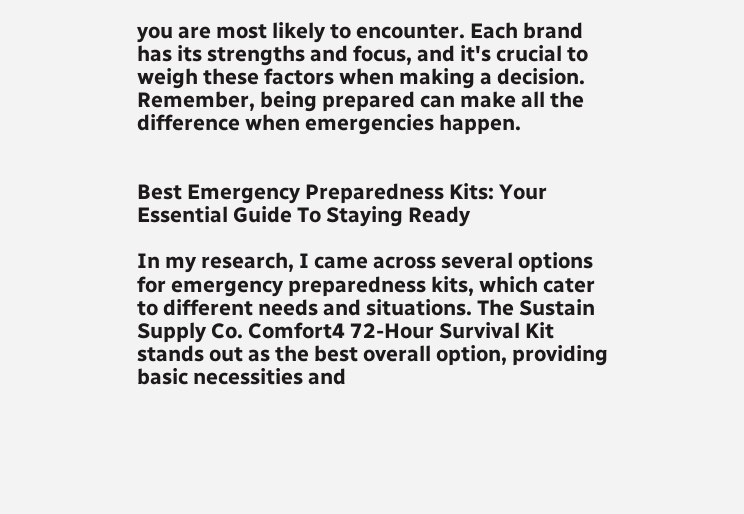you are most likely to encounter. Each brand has its strengths and focus, and it's crucial to weigh these factors when making a decision. Remember, being prepared can make all the difference when emergencies happen.


Best Emergency Preparedness Kits: Your Essential Guide To Staying Ready

In my research, I came across several options for emergency preparedness kits, which cater to different needs and situations. The Sustain Supply Co. Comfort4 72-Hour Survival Kit stands out as the best overall option, providing basic necessities and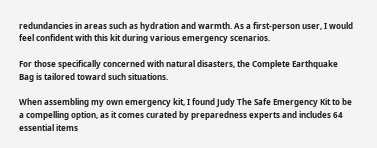redundancies in areas such as hydration and warmth. As a first-person user, I would feel confident with this kit during various emergency scenarios.

For those specifically concerned with natural disasters, the Complete Earthquake Bag is tailored toward such situations.

When assembling my own emergency kit, I found Judy The Safe Emergency Kit to be a compelling option, as it comes curated by preparedness experts and includes 64 essential items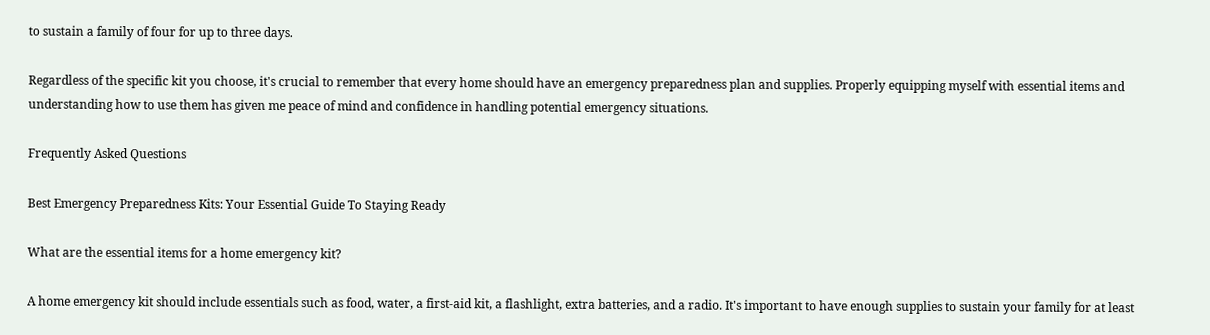to sustain a family of four for up to three days.

Regardless of the specific kit you choose, it's crucial to remember that every home should have an emergency preparedness plan and supplies. Properly equipping myself with essential items and understanding how to use them has given me peace of mind and confidence in handling potential emergency situations.

Frequently Asked Questions

Best Emergency Preparedness Kits: Your Essential Guide To Staying Ready

What are the essential items for a home emergency kit?

A home emergency kit should include essentials such as food, water, a first-aid kit, a flashlight, extra batteries, and a radio. It's important to have enough supplies to sustain your family for at least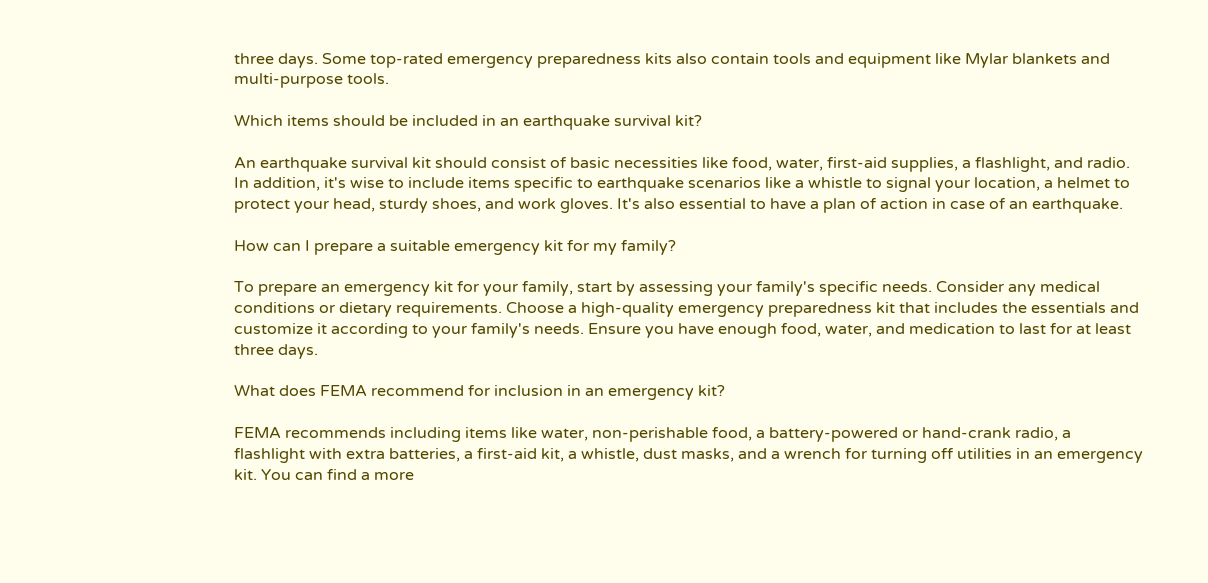three days. Some top-rated emergency preparedness kits also contain tools and equipment like Mylar blankets and multi-purpose tools.

Which items should be included in an earthquake survival kit?

An earthquake survival kit should consist of basic necessities like food, water, first-aid supplies, a flashlight, and radio. In addition, it's wise to include items specific to earthquake scenarios like a whistle to signal your location, a helmet to protect your head, sturdy shoes, and work gloves. It's also essential to have a plan of action in case of an earthquake.

How can I prepare a suitable emergency kit for my family?

To prepare an emergency kit for your family, start by assessing your family's specific needs. Consider any medical conditions or dietary requirements. Choose a high-quality emergency preparedness kit that includes the essentials and customize it according to your family's needs. Ensure you have enough food, water, and medication to last for at least three days.

What does FEMA recommend for inclusion in an emergency kit?

FEMA recommends including items like water, non-perishable food, a battery-powered or hand-crank radio, a flashlight with extra batteries, a first-aid kit, a whistle, dust masks, and a wrench for turning off utilities in an emergency kit. You can find a more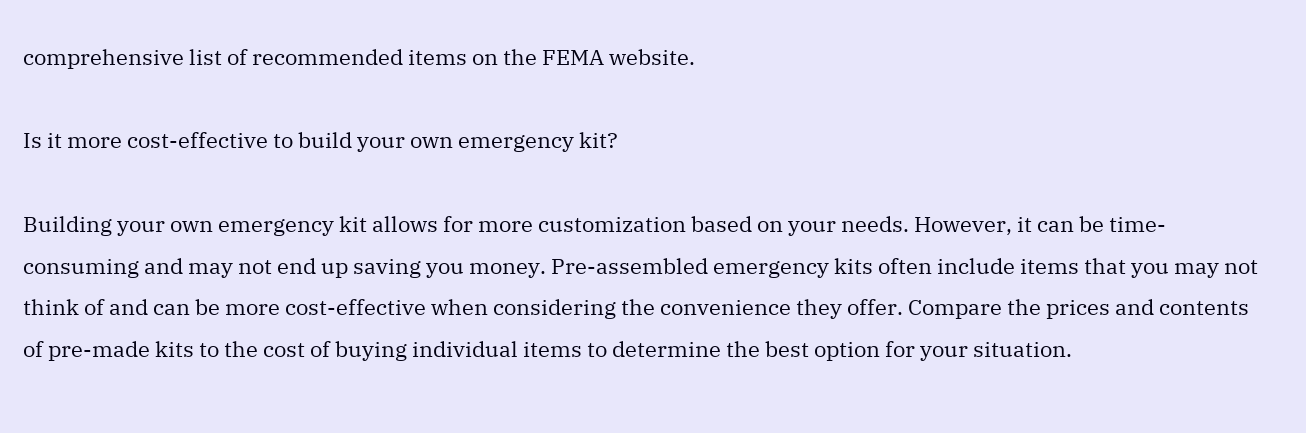comprehensive list of recommended items on the FEMA website.

Is it more cost-effective to build your own emergency kit?

Building your own emergency kit allows for more customization based on your needs. However, it can be time-consuming and may not end up saving you money. Pre-assembled emergency kits often include items that you may not think of and can be more cost-effective when considering the convenience they offer. Compare the prices and contents of pre-made kits to the cost of buying individual items to determine the best option for your situation.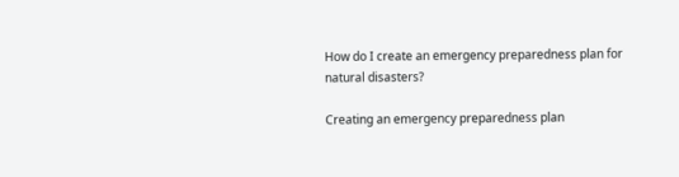How do I create an emergency preparedness plan for natural disasters?

Creating an emergency preparedness plan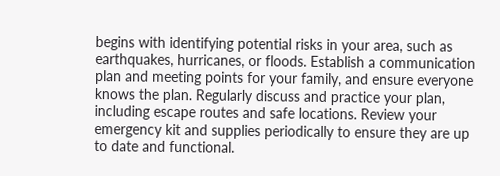begins with identifying potential risks in your area, such as earthquakes, hurricanes, or floods. Establish a communication plan and meeting points for your family, and ensure everyone knows the plan. Regularly discuss and practice your plan, including escape routes and safe locations. Review your emergency kit and supplies periodically to ensure they are up to date and functional.